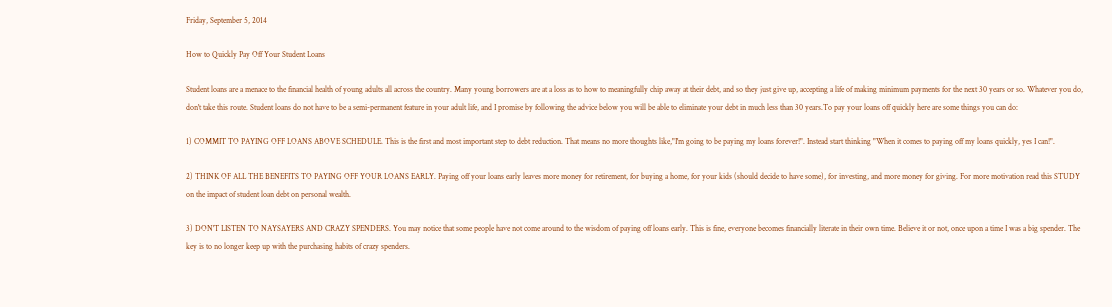Friday, September 5, 2014

How to Quickly Pay Off Your Student Loans

Student loans are a menace to the financial health of young adults all across the country. Many young borrowers are at a loss as to how to meaningfully chip away at their debt, and so they just give up, accepting a life of making minimum payments for the next 30 years or so. Whatever you do, don't take this route. Student loans do not have to be a semi-permanent feature in your adult life, and I promise by following the advice below you will be able to eliminate your debt in much less than 30 years.To pay your loans off quickly here are some things you can do:

1) COMMIT TO PAYING OFF LOANS ABOVE SCHEDULE. This is the first and most important step to debt reduction. That means no more thoughts like,"I'm going to be paying my loans forever!". Instead start thinking "When it comes to paying off my loans quickly, yes I can!".

2) THINK OF ALL THE BENEFITS TO PAYING OFF YOUR LOANS EARLY. Paying off your loans early leaves more money for retirement, for buying a home, for your kids (should decide to have some), for investing, and more money for giving. For more motivation read this STUDY on the impact of student loan debt on personal wealth.

3) DON'T LISTEN TO NAYSAYERS AND CRAZY SPENDERS. You may notice that some people have not come around to the wisdom of paying off loans early. This is fine, everyone becomes financially literate in their own time. Believe it or not, once upon a time I was a big spender. The key is to no longer keep up with the purchasing habits of crazy spenders.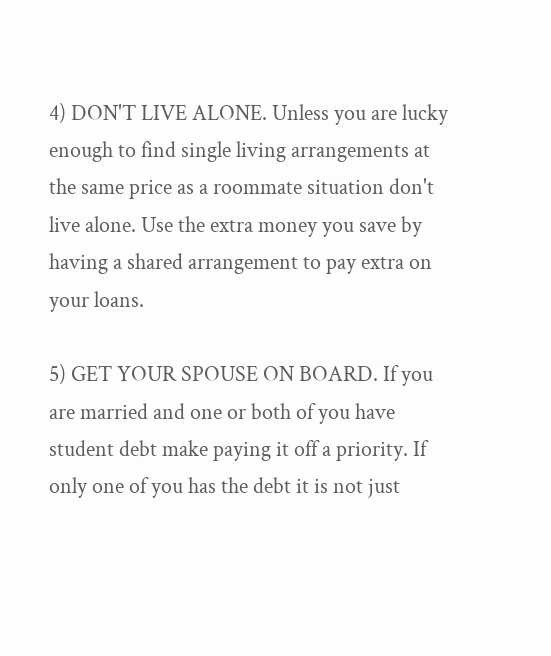4) DON'T LIVE ALONE. Unless you are lucky enough to find single living arrangements at the same price as a roommate situation don't live alone. Use the extra money you save by having a shared arrangement to pay extra on your loans.

5) GET YOUR SPOUSE ON BOARD. If you are married and one or both of you have student debt make paying it off a priority. If only one of you has the debt it is not just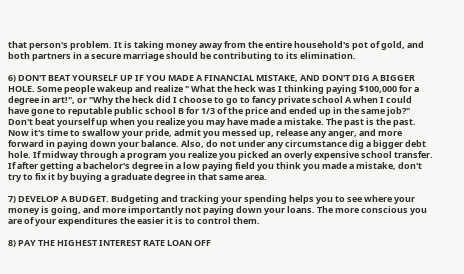that person's problem. It is taking money away from the entire household's pot of gold, and both partners in a secure marriage should be contributing to its elimination.

6) DON'T BEAT YOURSELF UP IF YOU MADE A FINANCIAL MISTAKE, AND DON'T DIG A BIGGER HOLE. Some people wakeup and realize " What the heck was I thinking paying $100,000 for a degree in art!", or "Why the heck did I choose to go to fancy private school A when I could have gone to reputable public school B for 1/3 of the price and ended up in the same job?" Don't beat yourself up when you realize you may have made a mistake. The past is the past. Now it's time to swallow your pride, admit you messed up, release any anger, and more forward in paying down your balance. Also, do not under any circumstance dig a bigger debt hole. If midway through a program you realize you picked an overly expensive school transfer. If after getting a bachelor's degree in a low paying field you think you made a mistake, don't try to fix it by buying a graduate degree in that same area.

7) DEVELOP A BUDGET. Budgeting and tracking your spending helps you to see where your money is going, and more importantly not paying down your loans. The more conscious you are of your expenditures the easier it is to control them.

8) PAY THE HIGHEST INTEREST RATE LOAN OFF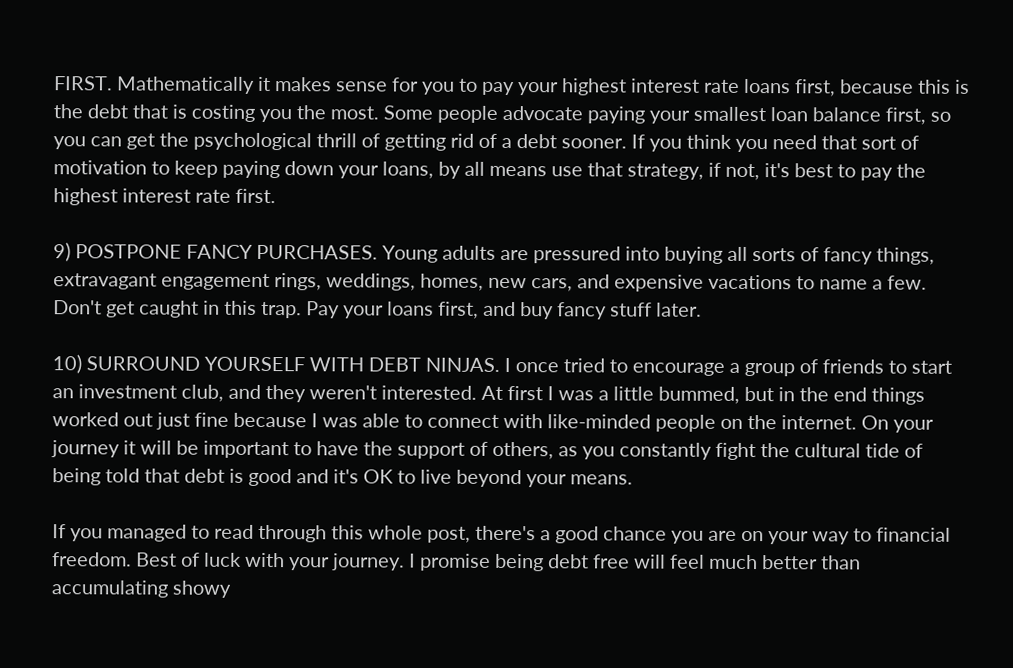FIRST. Mathematically it makes sense for you to pay your highest interest rate loans first, because this is the debt that is costing you the most. Some people advocate paying your smallest loan balance first, so you can get the psychological thrill of getting rid of a debt sooner. If you think you need that sort of motivation to keep paying down your loans, by all means use that strategy, if not, it's best to pay the highest interest rate first.

9) POSTPONE FANCY PURCHASES. Young adults are pressured into buying all sorts of fancy things, extravagant engagement rings, weddings, homes, new cars, and expensive vacations to name a few. Don't get caught in this trap. Pay your loans first, and buy fancy stuff later.

10) SURROUND YOURSELF WITH DEBT NINJAS. I once tried to encourage a group of friends to start an investment club, and they weren't interested. At first I was a little bummed, but in the end things worked out just fine because I was able to connect with like-minded people on the internet. On your journey it will be important to have the support of others, as you constantly fight the cultural tide of being told that debt is good and it's OK to live beyond your means.

If you managed to read through this whole post, there's a good chance you are on your way to financial freedom. Best of luck with your journey. I promise being debt free will feel much better than accumulating showy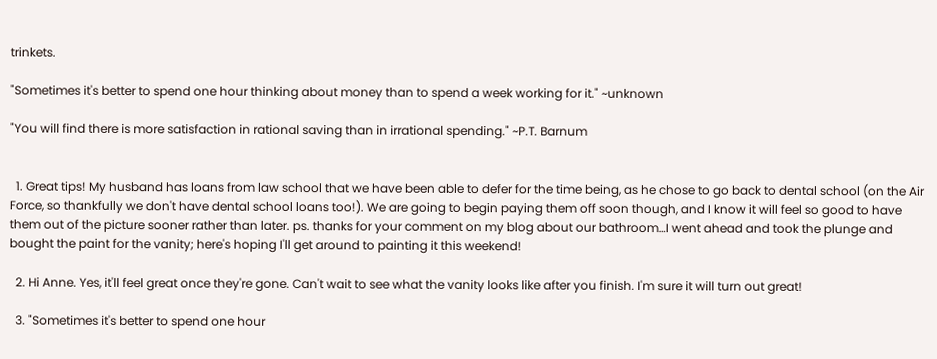trinkets.

"Sometimes it's better to spend one hour thinking about money than to spend a week working for it." ~unknown

"You will find there is more satisfaction in rational saving than in irrational spending." ~P.T. Barnum


  1. Great tips! My husband has loans from law school that we have been able to defer for the time being, as he chose to go back to dental school (on the Air Force, so thankfully we don't have dental school loans too!). We are going to begin paying them off soon though, and I know it will feel so good to have them out of the picture sooner rather than later. ps. thanks for your comment on my blog about our bathroom…I went ahead and took the plunge and bought the paint for the vanity; here's hoping I'll get around to painting it this weekend!

  2. Hi Anne. Yes, it'll feel great once they're gone. Can't wait to see what the vanity looks like after you finish. I'm sure it will turn out great!

  3. "Sometimes it's better to spend one hour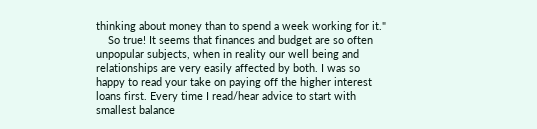thinking about money than to spend a week working for it."
    So true! It seems that finances and budget are so often unpopular subjects, when in reality our well being and relationships are very easily affected by both. I was so happy to read your take on paying off the higher interest loans first. Every time I read/hear advice to start with smallest balance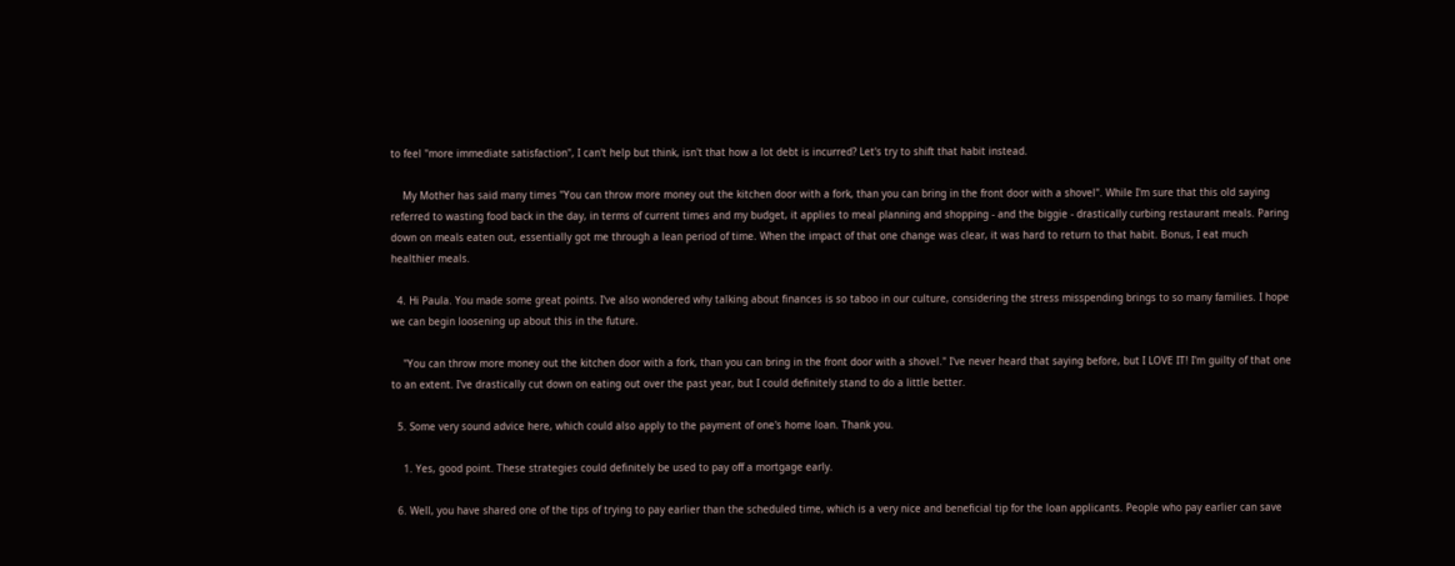to feel "more immediate satisfaction", I can't help but think, isn't that how a lot debt is incurred? Let's try to shift that habit instead.

    My Mother has said many times "You can throw more money out the kitchen door with a fork, than you can bring in the front door with a shovel". While I'm sure that this old saying referred to wasting food back in the day, in terms of current times and my budget, it applies to meal planning and shopping - and the biggie - drastically curbing restaurant meals. Paring down on meals eaten out, essentially got me through a lean period of time. When the impact of that one change was clear, it was hard to return to that habit. Bonus, I eat much healthier meals.

  4. Hi Paula. You made some great points. I've also wondered why talking about finances is so taboo in our culture, considering the stress misspending brings to so many families. I hope we can begin loosening up about this in the future.

    "You can throw more money out the kitchen door with a fork, than you can bring in the front door with a shovel." I've never heard that saying before, but I LOVE IT! I'm guilty of that one to an extent. I've drastically cut down on eating out over the past year, but I could definitely stand to do a little better.

  5. Some very sound advice here, which could also apply to the payment of one's home loan. Thank you.

    1. Yes, good point. These strategies could definitely be used to pay off a mortgage early.

  6. Well, you have shared one of the tips of trying to pay earlier than the scheduled time, which is a very nice and beneficial tip for the loan applicants. People who pay earlier can save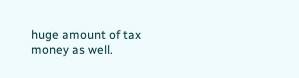huge amount of tax money as well.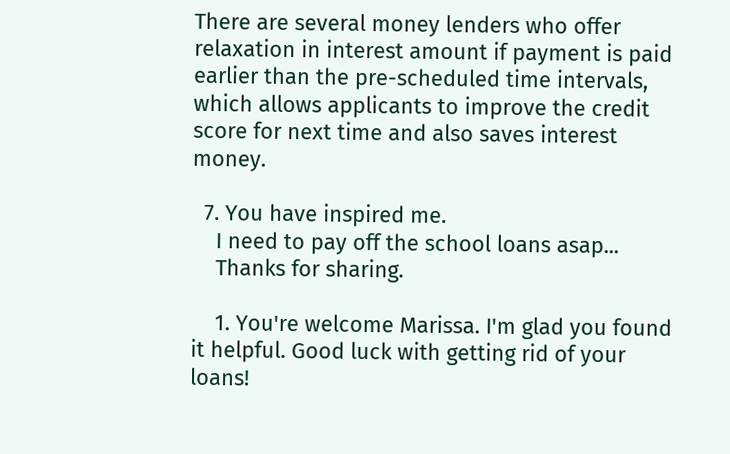There are several money lenders who offer relaxation in interest amount if payment is paid earlier than the pre-scheduled time intervals, which allows applicants to improve the credit score for next time and also saves interest money.

  7. You have inspired me.
    I need to pay off the school loans asap...
    Thanks for sharing.

    1. You're welcome Marissa. I'm glad you found it helpful. Good luck with getting rid of your loans!